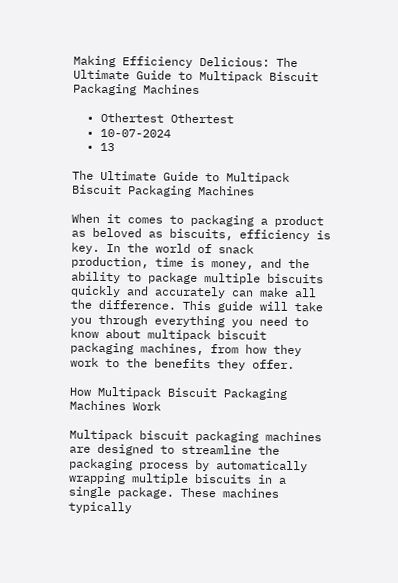Making Efficiency Delicious: The Ultimate Guide to Multipack Biscuit Packaging Machines

  • Othertest Othertest
  • 10-07-2024
  • 13

The Ultimate Guide to Multipack Biscuit Packaging Machines

When it comes to packaging a product as beloved as biscuits, efficiency is key. In the world of snack production, time is money, and the ability to package multiple biscuits quickly and accurately can make all the difference. This guide will take you through everything you need to know about multipack biscuit packaging machines, from how they work to the benefits they offer.

How Multipack Biscuit Packaging Machines Work

Multipack biscuit packaging machines are designed to streamline the packaging process by automatically wrapping multiple biscuits in a single package. These machines typically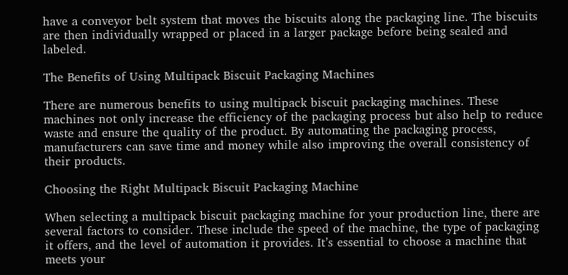have a conveyor belt system that moves the biscuits along the packaging line. The biscuits are then individually wrapped or placed in a larger package before being sealed and labeled.

The Benefits of Using Multipack Biscuit Packaging Machines

There are numerous benefits to using multipack biscuit packaging machines. These machines not only increase the efficiency of the packaging process but also help to reduce waste and ensure the quality of the product. By automating the packaging process, manufacturers can save time and money while also improving the overall consistency of their products.

Choosing the Right Multipack Biscuit Packaging Machine

When selecting a multipack biscuit packaging machine for your production line, there are several factors to consider. These include the speed of the machine, the type of packaging it offers, and the level of automation it provides. It’s essential to choose a machine that meets your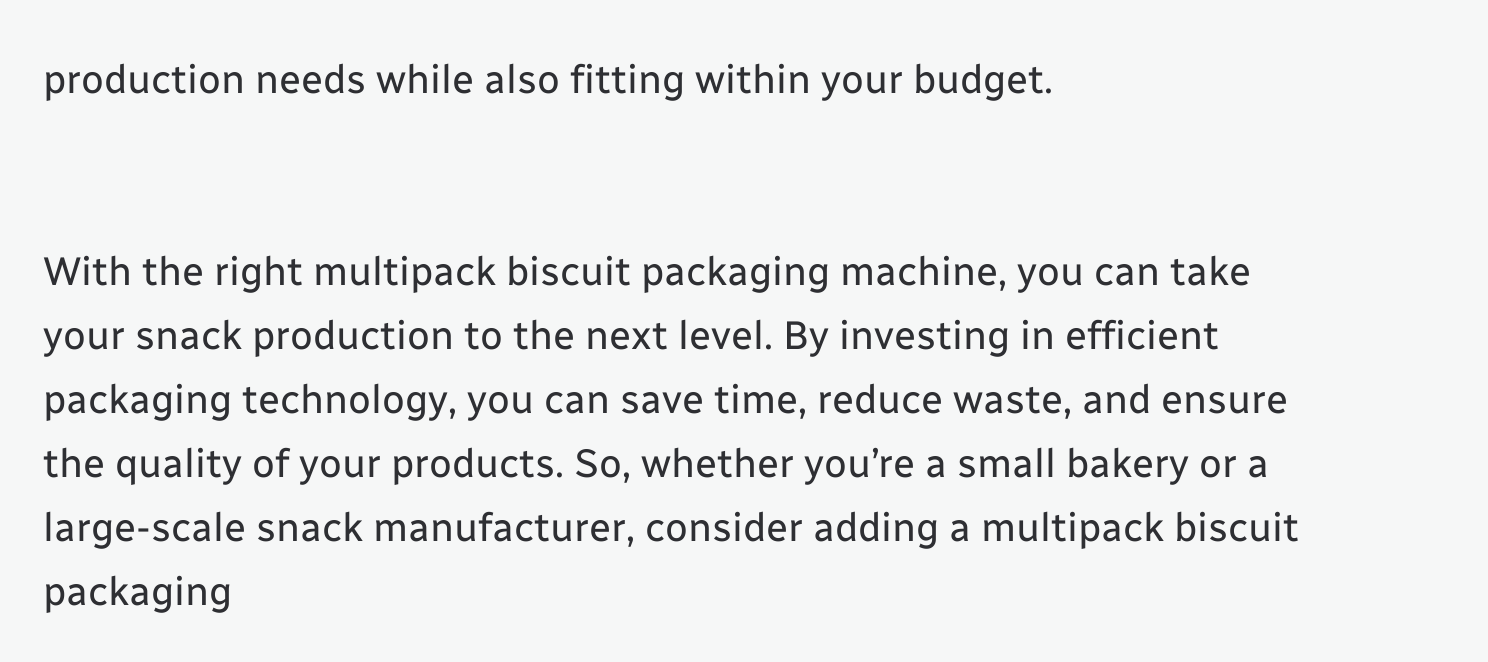production needs while also fitting within your budget.


With the right multipack biscuit packaging machine, you can take your snack production to the next level. By investing in efficient packaging technology, you can save time, reduce waste, and ensure the quality of your products. So, whether you’re a small bakery or a large-scale snack manufacturer, consider adding a multipack biscuit packaging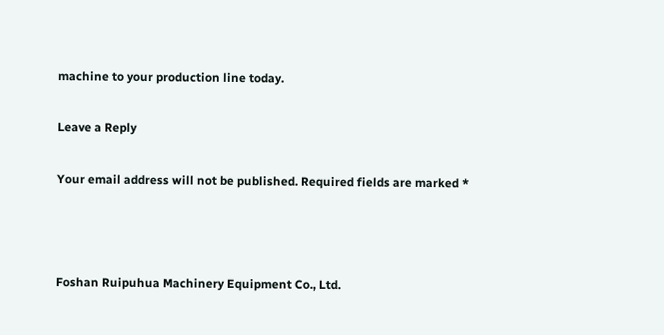machine to your production line today.

Leave a Reply

Your email address will not be published. Required fields are marked *



Foshan Ruipuhua Machinery Equipment Co., Ltd.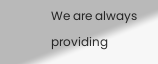We are always providing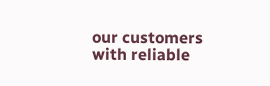our customers with reliable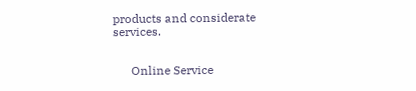products and considerate services.


      Online Service